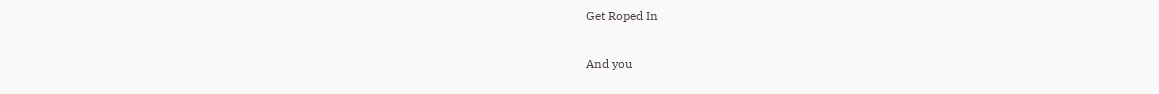Get Roped In

And you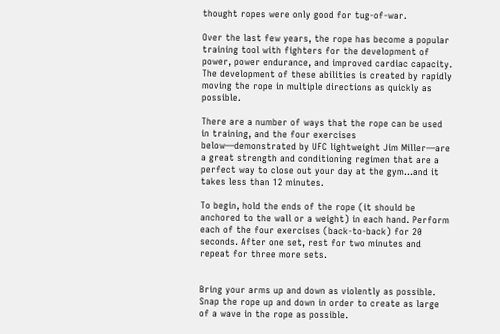thought ropes were only good for tug-of-war.

Over the last few years, the rope has become a popular training tool with fighters for the development of power, power endurance, and improved cardiac capacity. The development of these abilities is created by rapidly moving the rope in multiple directions as quickly as possible.

There are a number of ways that the rope can be used in training, and the four exercises below—demonstrated by UFC lightweight Jim Miller—are a great strength and conditioning regimen that are a perfect way to close out your day at the gym…and it takes less than 12 minutes.

To begin, hold the ends of the rope (it should be anchored to the wall or a weight) in each hand. Perform each of the four exercises (back-to-back) for 20 seconds. After one set, rest for two minutes and repeat for three more sets.


Bring your arms up and down as violently as possible. Snap the rope up and down in order to create as large of a wave in the rope as possible.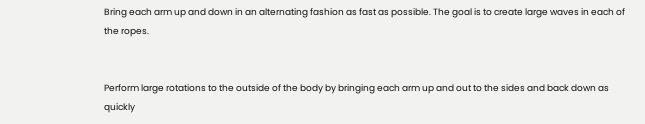Bring each arm up and down in an alternating fashion as fast as possible. The goal is to create large waves in each of the ropes.


Perform large rotations to the outside of the body by bringing each arm up and out to the sides and back down as quickly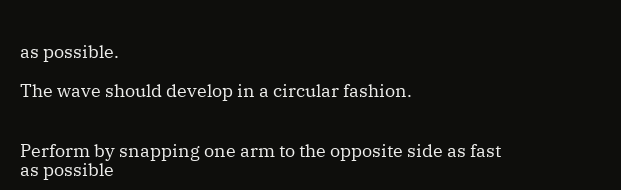as possible.

The wave should develop in a circular fashion.


Perform by snapping one arm to the opposite side as fast as possible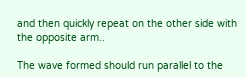and then quickly repeat on the other side with the opposite arm..

The wave formed should run parallel to the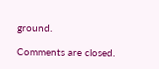ground.

Comments are closed.